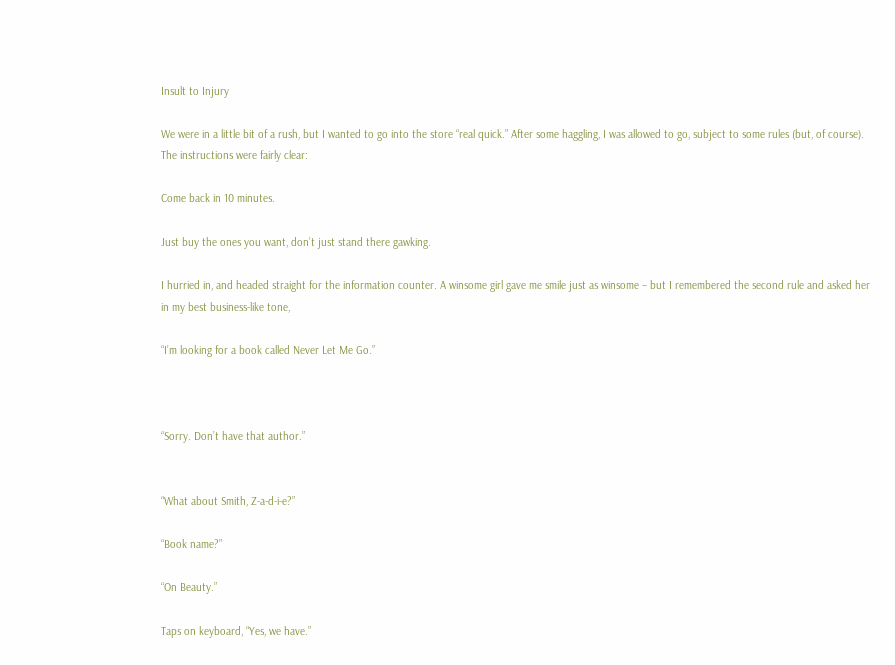Insult to Injury

We were in a little bit of a rush, but I wanted to go into the store “real quick.” After some haggling, I was allowed to go, subject to some rules (but, of course). The instructions were fairly clear:

Come back in 10 minutes.

Just buy the ones you want, don’t just stand there gawking.

I hurried in, and headed straight for the information counter. A winsome girl gave me smile just as winsome – but I remembered the second rule and asked her in my best business-like tone,

“I’m looking for a book called Never Let Me Go.”



“Sorry. Don’t have that author.”


“What about Smith, Z-a-d-i-e?”

“Book name?”

“On Beauty.”

Taps on keyboard, “Yes, we have.”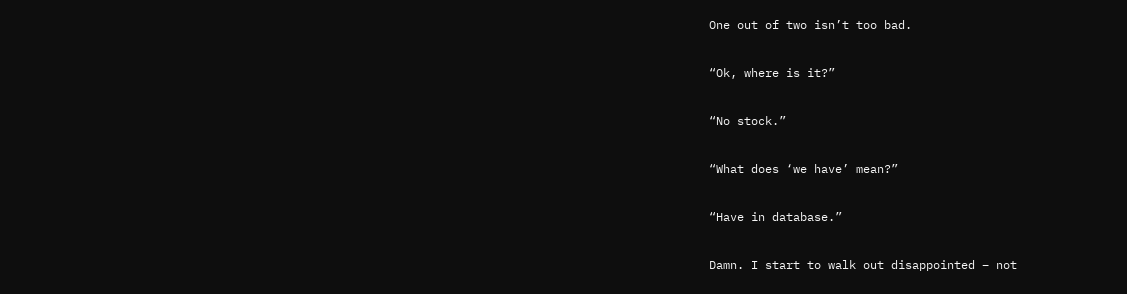One out of two isn’t too bad.

“Ok, where is it?”

“No stock.”

“What does ‘we have’ mean?”

“Have in database.”

Damn. I start to walk out disappointed – not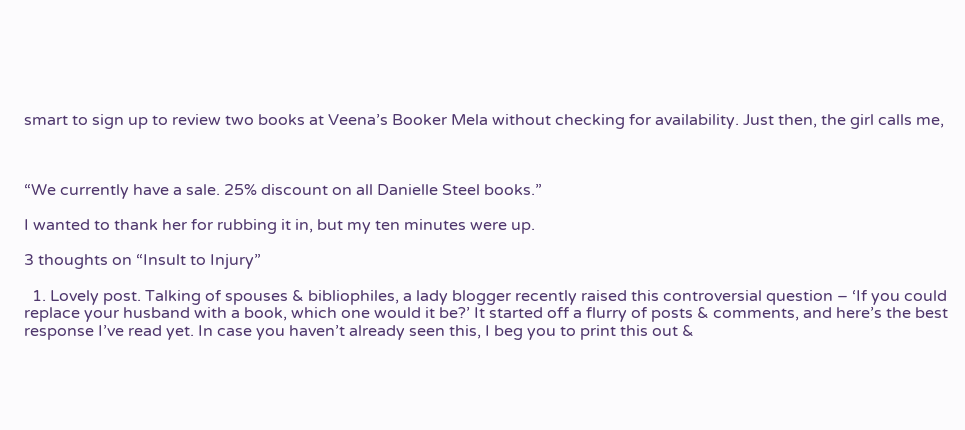smart to sign up to review two books at Veena’s Booker Mela without checking for availability. Just then, the girl calls me,



“We currently have a sale. 25% discount on all Danielle Steel books.”

I wanted to thank her for rubbing it in, but my ten minutes were up.

3 thoughts on “Insult to Injury”

  1. Lovely post. Talking of spouses & bibliophiles, a lady blogger recently raised this controversial question – ‘If you could replace your husband with a book, which one would it be?’ It started off a flurry of posts & comments, and here’s the best response I’ve read yet. In case you haven’t already seen this, I beg you to print this out &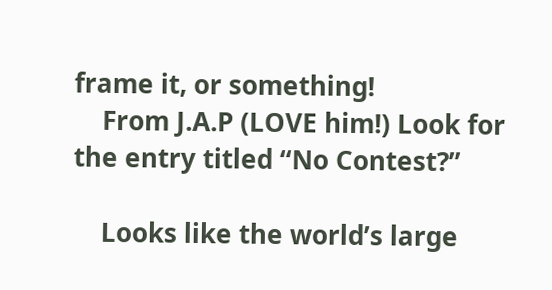frame it, or something!
    From J.A.P (LOVE him!) Look for the entry titled “No Contest?”

    Looks like the world’s large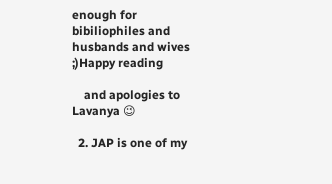enough for bibiliophiles and husbands and wives ;)Happy reading

    and apologies to Lavanya 😉

  2. JAP is one of my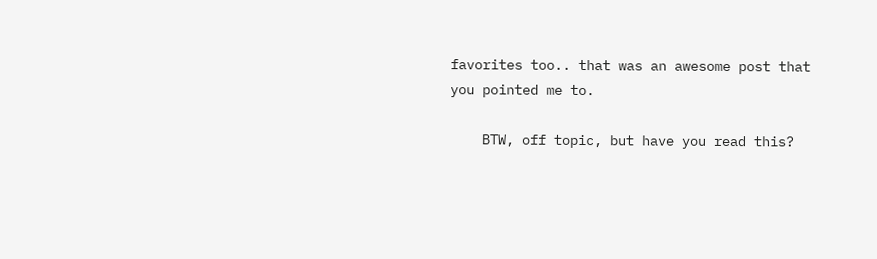favorites too.. that was an awesome post that you pointed me to.

    BTW, off topic, but have you read this?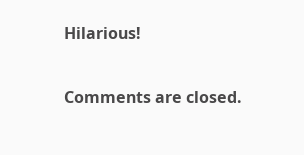Hilarious!

Comments are closed.